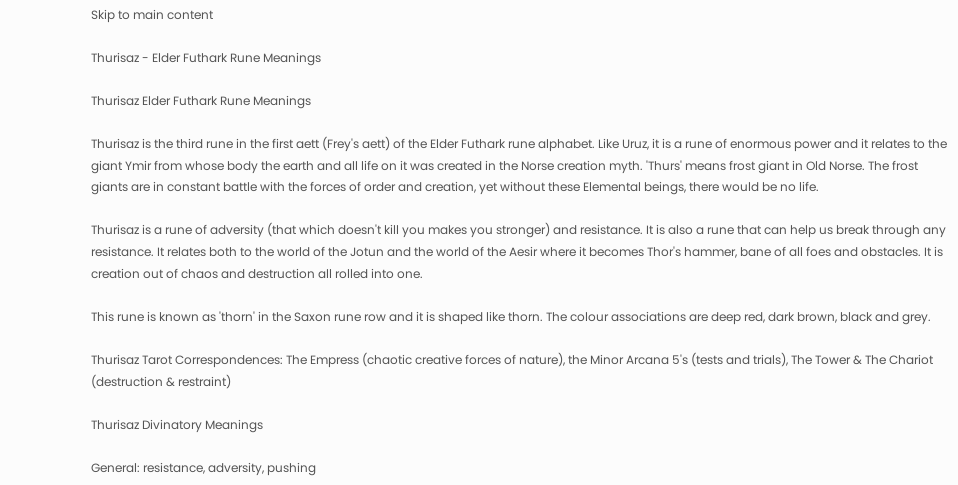Skip to main content

Thurisaz - Elder Futhark Rune Meanings

Thurisaz Elder Futhark Rune Meanings

Thurisaz is the third rune in the first aett (Frey's aett) of the Elder Futhark rune alphabet. Like Uruz, it is a rune of enormous power and it relates to the giant Ymir from whose body the earth and all life on it was created in the Norse creation myth. 'Thurs' means frost giant in Old Norse. The frost giants are in constant battle with the forces of order and creation, yet without these Elemental beings, there would be no life.

Thurisaz is a rune of adversity (that which doesn't kill you makes you stronger) and resistance. It is also a rune that can help us break through any resistance. It relates both to the world of the Jotun and the world of the Aesir where it becomes Thor's hammer, bane of all foes and obstacles. It is creation out of chaos and destruction all rolled into one.

This rune is known as 'thorn' in the Saxon rune row and it is shaped like thorn. The colour associations are deep red, dark brown, black and grey.

Thurisaz Tarot Correspondences: The Empress (chaotic creative forces of nature), the Minor Arcana 5's (tests and trials), The Tower & The Chariot (destruction & restraint)

Thurisaz Divinatory Meanings

General: resistance, adversity, pushing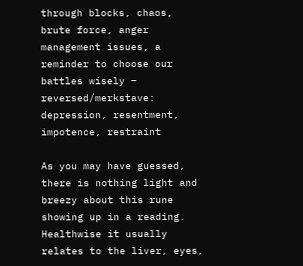through blocks, chaos, brute force, anger management issues, a reminder to choose our battles wisely – reversed/merkstave: depression, resentment, impotence, restraint

As you may have guessed, there is nothing light and breezy about this rune showing up in a reading. Healthwise it usually relates to the liver, eyes,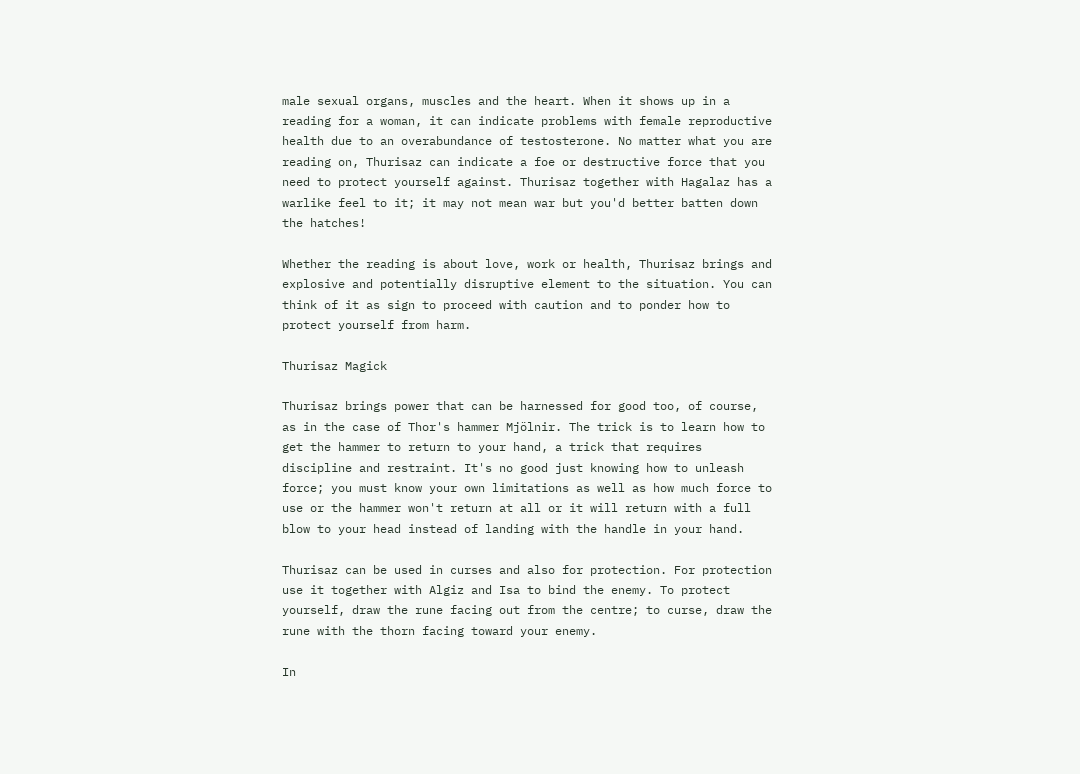male sexual organs, muscles and the heart. When it shows up in a reading for a woman, it can indicate problems with female reproductive health due to an overabundance of testosterone. No matter what you are reading on, Thurisaz can indicate a foe or destructive force that you need to protect yourself against. Thurisaz together with Hagalaz has a warlike feel to it; it may not mean war but you'd better batten down the hatches!

Whether the reading is about love, work or health, Thurisaz brings and explosive and potentially disruptive element to the situation. You can think of it as sign to proceed with caution and to ponder how to protect yourself from harm.

Thurisaz Magick

Thurisaz brings power that can be harnessed for good too, of course, as in the case of Thor's hammer Mjölnir. The trick is to learn how to get the hammer to return to your hand, a trick that requires discipline and restraint. It's no good just knowing how to unleash force; you must know your own limitations as well as how much force to use or the hammer won't return at all or it will return with a full blow to your head instead of landing with the handle in your hand.

Thurisaz can be used in curses and also for protection. For protection use it together with Algiz and Isa to bind the enemy. To protect yourself, draw the rune facing out from the centre; to curse, draw the rune with the thorn facing toward your enemy.

In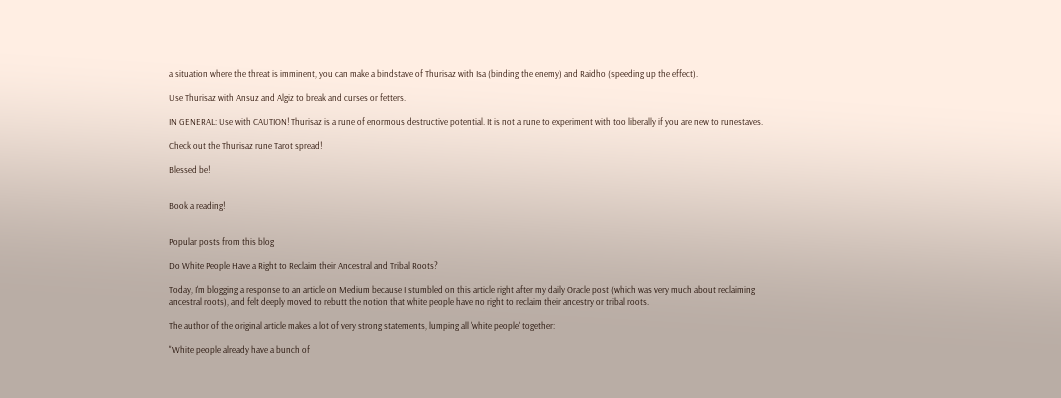a situation where the threat is imminent, you can make a bindstave of Thurisaz with Isa (binding the enemy) and Raidho (speeding up the effect).

Use Thurisaz with Ansuz and Algiz to break and curses or fetters.

IN GENERAL: Use with CAUTION! Thurisaz is a rune of enormous destructive potential. It is not a rune to experiment with too liberally if you are new to runestaves.

Check out the Thurisaz rune Tarot spread!

Blessed be!


Book a reading!


Popular posts from this blog

Do White People Have a Right to Reclaim their Ancestral and Tribal Roots?

Today, I'm blogging a response to an article on Medium because I stumbled on this article right after my daily Oracle post (which was very much about reclaiming ancestral roots), and felt deeply moved to rebutt the notion that white people have no right to reclaim their ancestry or tribal roots.

The author of the original article makes a lot of very strong statements, lumping all 'white people' together:

"White people already have a bunch of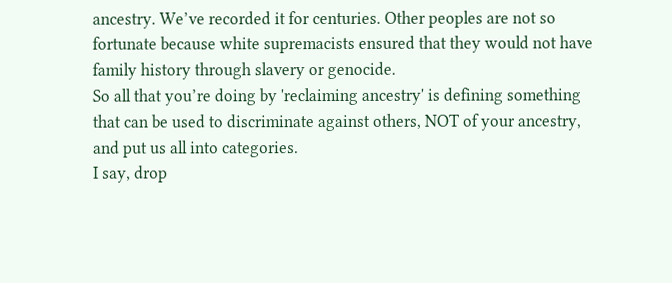ancestry. We’ve recorded it for centuries. Other peoples are not so fortunate because white supremacists ensured that they would not have family history through slavery or genocide.
So all that you’re doing by 'reclaiming ancestry' is defining something that can be used to discriminate against others, NOT of your ancestry, and put us all into categories.
I say, drop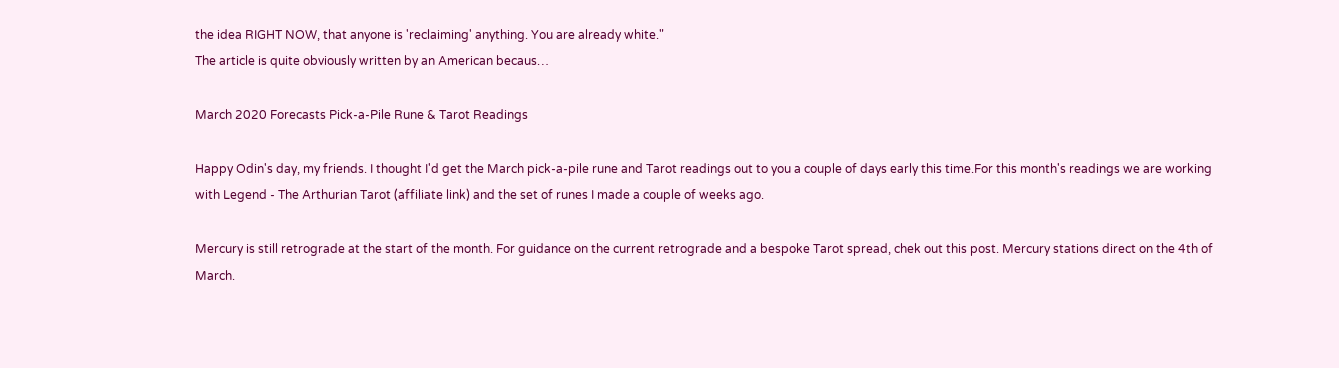the idea RIGHT NOW, that anyone is 'reclaiming' anything. You are already white."
The article is quite obviously written by an American becaus…

March 2020 Forecasts Pick-a-Pile Rune & Tarot Readings

Happy Odin's day, my friends. I thought I'd get the March pick-a-pile rune and Tarot readings out to you a couple of days early this time.For this month's readings we are working with Legend - The Arthurian Tarot (affiliate link) and the set of runes I made a couple of weeks ago.

Mercury is still retrograde at the start of the month. For guidance on the current retrograde and a bespoke Tarot spread, chek out this post. Mercury stations direct on the 4th of March.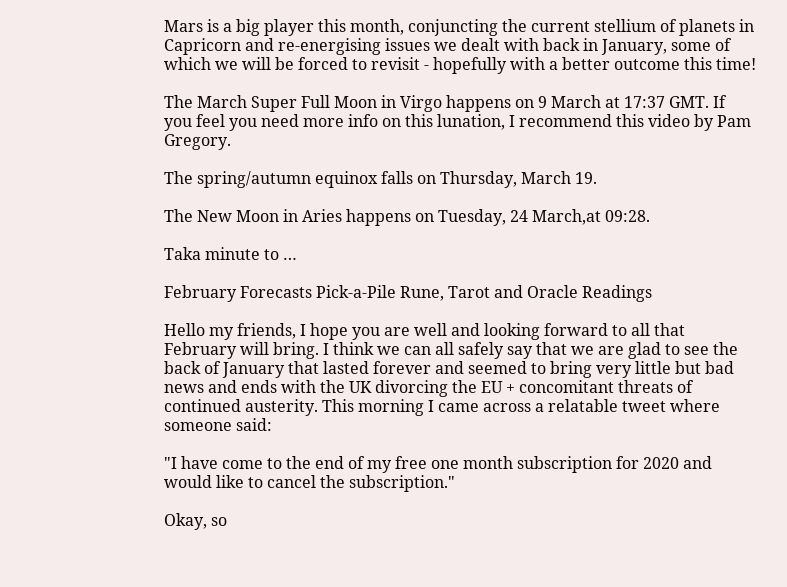Mars is a big player this month, conjuncting the current stellium of planets in Capricorn and re-energising issues we dealt with back in January, some of which we will be forced to revisit - hopefully with a better outcome this time!

The March Super Full Moon in Virgo happens on 9 March at 17:37 GMT. If you feel you need more info on this lunation, I recommend this video by Pam Gregory.

The spring/autumn equinox falls on Thursday, March 19.

The New Moon in Aries happens on Tuesday, 24 March,at 09:28.

Taka minute to …

February Forecasts Pick-a-Pile Rune, Tarot and Oracle Readings

Hello my friends, I hope you are well and looking forward to all that February will bring. I think we can all safely say that we are glad to see the back of January that lasted forever and seemed to bring very little but bad news and ends with the UK divorcing the EU + concomitant threats of continued austerity. This morning I came across a relatable tweet where someone said:

"I have come to the end of my free one month subscription for 2020 and would like to cancel the subscription."

Okay, so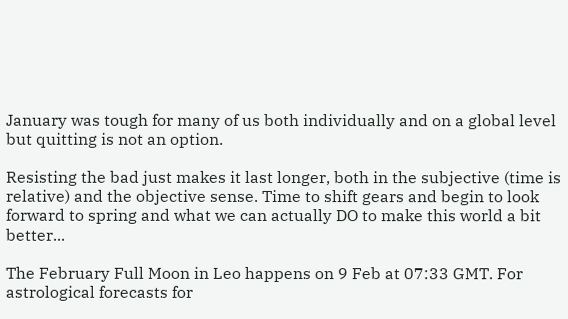January was tough for many of us both individually and on a global level but quitting is not an option.

Resisting the bad just makes it last longer, both in the subjective (time is relative) and the objective sense. Time to shift gears and begin to look forward to spring and what we can actually DO to make this world a bit better...

The February Full Moon in Leo happens on 9 Feb at 07:33 GMT. For astrological forecasts for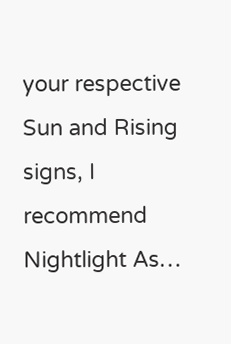your respective Sun and Rising signs, I recommend Nightlight As…